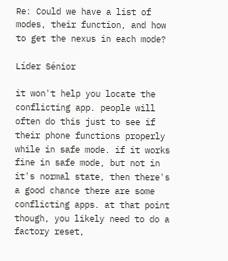Re: Could we have a list of modes, their function, and how to get the nexus in each mode?

Líder Sénior

it won't help you locate the conflicting app. people will often do this just to see if their phone functions properly while in safe mode. if it works fine in safe mode, but not in it's normal state, then there's a good chance there are some conflicting apps. at that point though, you likely need to do a factory reset,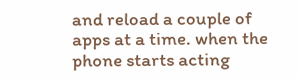and reload a couple of apps at a time. when the phone starts acting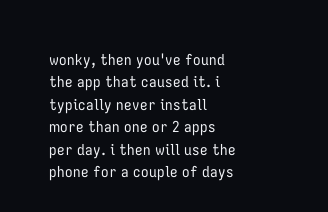wonky, then you've found the app that caused it. i typically never install more than one or 2 apps per day. i then will use the phone for a couple of days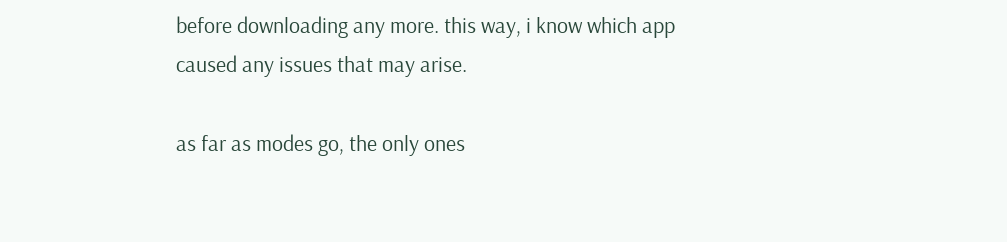before downloading any more. this way, i know which app caused any issues that may arise.

as far as modes go, the only ones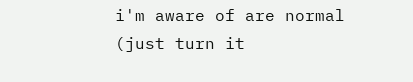i'm aware of are normal (just turn it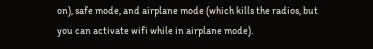on), safe mode, and airplane mode (which kills the radios, but you can activate wifi while in airplane mode).